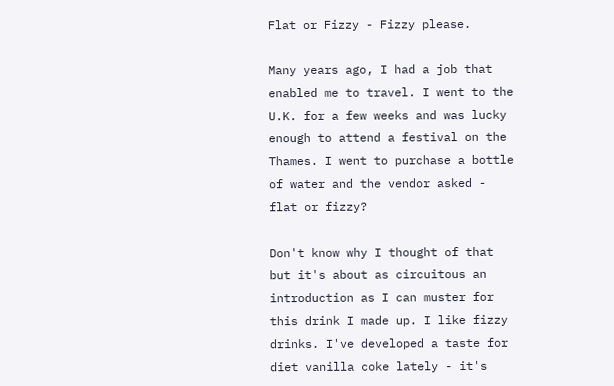Flat or Fizzy - Fizzy please.

Many years ago, I had a job that enabled me to travel. I went to the U.K. for a few weeks and was lucky enough to attend a festival on the Thames. I went to purchase a bottle of water and the vendor asked - flat or fizzy?

Don't know why I thought of that but it's about as circuitous an introduction as I can muster for this drink I made up. I like fizzy drinks. I've developed a taste for diet vanilla coke lately - it's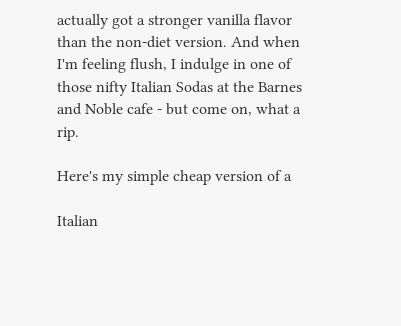actually got a stronger vanilla flavor than the non-diet version. And when I'm feeling flush, I indulge in one of those nifty Italian Sodas at the Barnes and Noble cafe - but come on, what a rip.

Here's my simple cheap version of a

Italian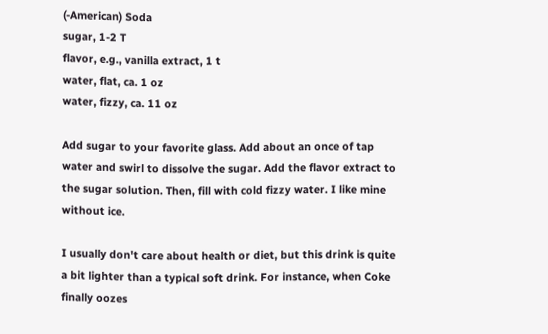(-American) Soda
sugar, 1-2 T
flavor, e.g., vanilla extract, 1 t
water, flat, ca. 1 oz
water, fizzy, ca. 11 oz

Add sugar to your favorite glass. Add about an once of tap water and swirl to dissolve the sugar. Add the flavor extract to the sugar solution. Then, fill with cold fizzy water. I like mine without ice.

I usually don't care about health or diet, but this drink is quite a bit lighter than a typical soft drink. For instance, when Coke finally oozes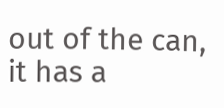out of the can, it has a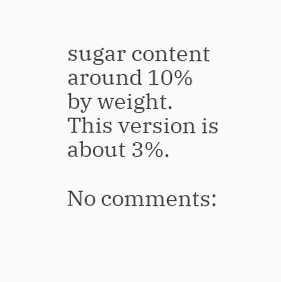sugar content around 10% by weight. This version is about 3%.

No comments: